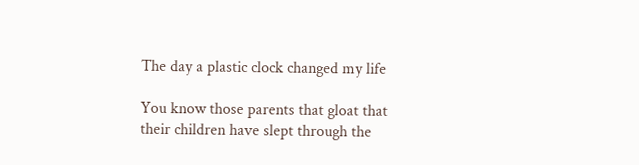The day a plastic clock changed my life

You know those parents that gloat that their children have slept through the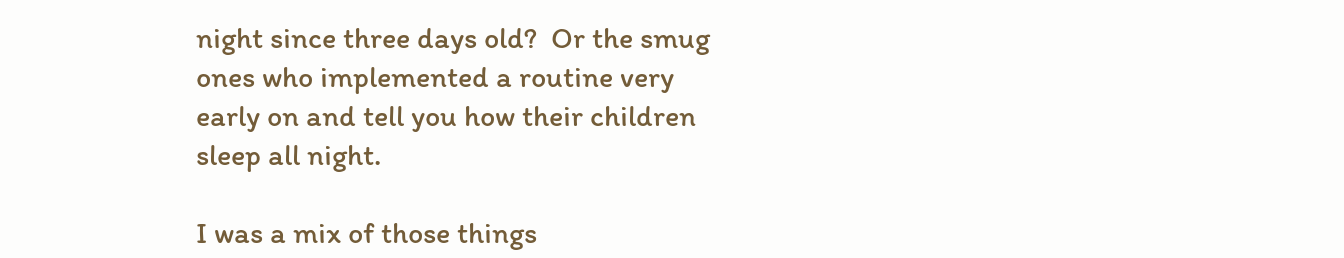night since three days old?  Or the smug ones who implemented a routine very early on and tell you how their children sleep all night.

I was a mix of those things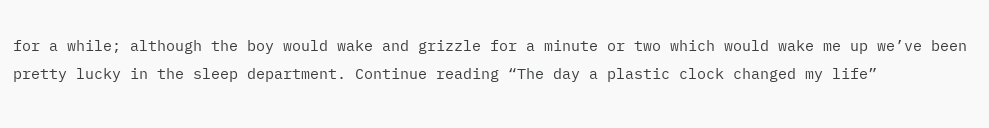for a while; although the boy would wake and grizzle for a minute or two which would wake me up we’ve been pretty lucky in the sleep department. Continue reading “The day a plastic clock changed my life”